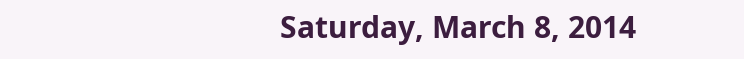Saturday, March 8, 2014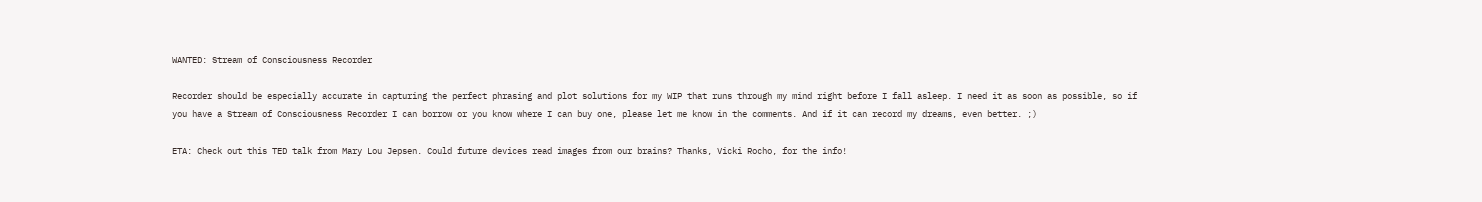WANTED: Stream of Consciousness Recorder

Recorder should be especially accurate in capturing the perfect phrasing and plot solutions for my WIP that runs through my mind right before I fall asleep. I need it as soon as possible, so if you have a Stream of Consciousness Recorder I can borrow or you know where I can buy one, please let me know in the comments. And if it can record my dreams, even better. ;)

ETA: Check out this TED talk from Mary Lou Jepsen. Could future devices read images from our brains? Thanks, Vicki Rocho, for the info!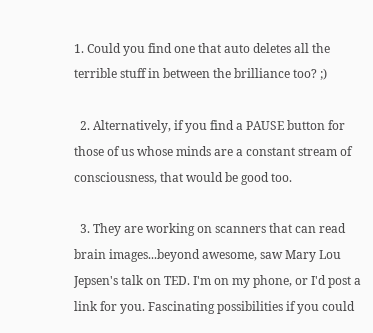1. Could you find one that auto deletes all the terrible stuff in between the brilliance too? ;)

  2. Alternatively, if you find a PAUSE button for those of us whose minds are a constant stream of consciousness, that would be good too.

  3. They are working on scanners that can read brain images...beyond awesome, saw Mary Lou Jepsen's talk on TED. I'm on my phone, or I'd post a link for you. Fascinating possibilities if you could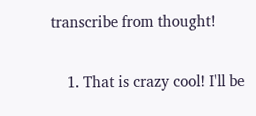transcribe from thought!

    1. That is crazy cool! I'll be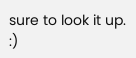sure to look it up. :)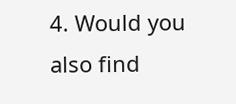4. Would you also find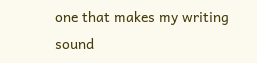one that makes my writing sound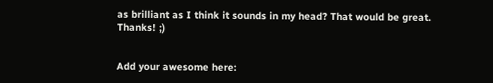as brilliant as I think it sounds in my head? That would be great. Thanks! ;)


Add your awesome here: